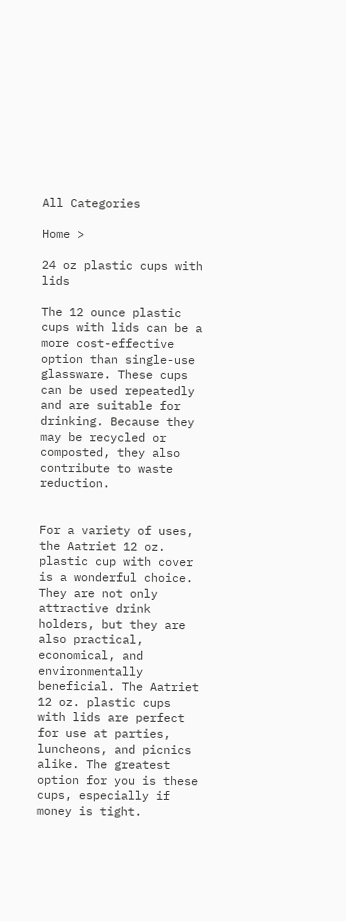All Categories

Home >

24 oz plastic cups with lids

The 12 ounce plastic cups with lids can be a more cost-effective option than single-use glassware. These cups can be used repeatedly and are suitable for drinking. Because they may be recycled or composted, they also contribute to waste reduction.


For a variety of uses, the Aatriet 12 oz. plastic cup with cover is a wonderful choice. They are not only attractive drink holders, but they are also practical, economical, and environmentally beneficial. The Aatriet 12 oz. plastic cups with lids are perfect for use at parties, luncheons, and picnics alike. The greatest option for you is these cups, especially if money is tight.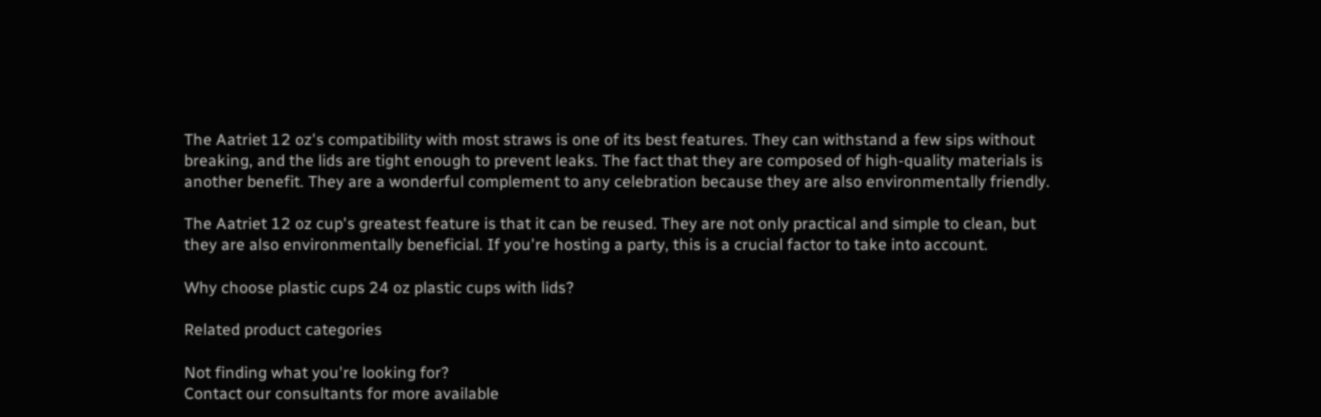The Aatriet 12 oz's compatibility with most straws is one of its best features. They can withstand a few sips without breaking, and the lids are tight enough to prevent leaks. The fact that they are composed of high-quality materials is another benefit. They are a wonderful complement to any celebration because they are also environmentally friendly.

The Aatriet 12 oz cup's greatest feature is that it can be reused. They are not only practical and simple to clean, but they are also environmentally beneficial. If you're hosting a party, this is a crucial factor to take into account.

Why choose plastic cups 24 oz plastic cups with lids?

Related product categories

Not finding what you're looking for?
Contact our consultants for more available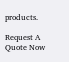products.

Request A Quote Now